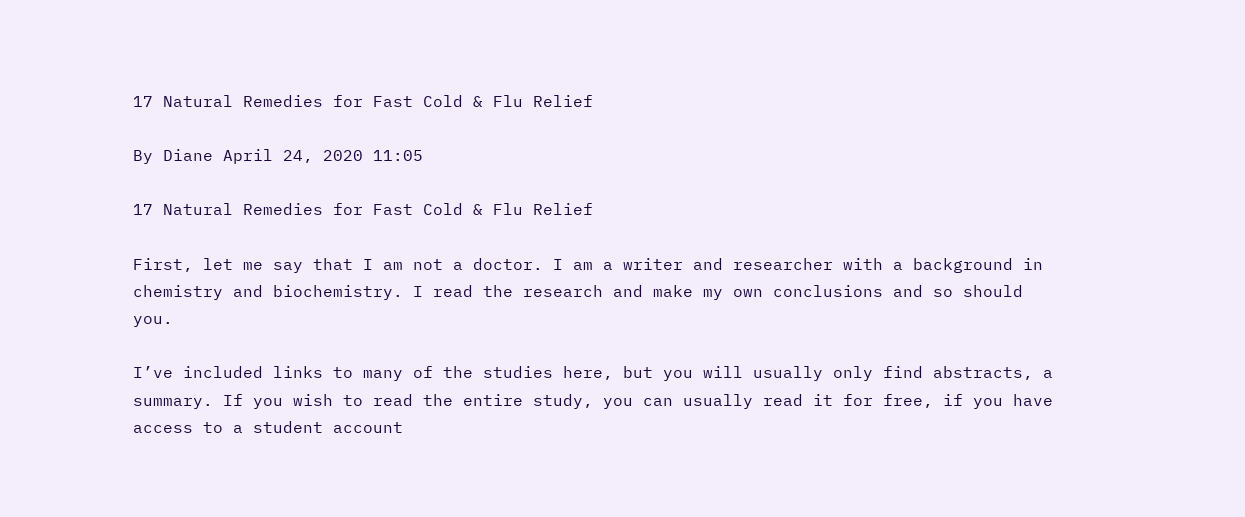17 Natural Remedies for Fast Cold & Flu Relief

By Diane April 24, 2020 11:05

17 Natural Remedies for Fast Cold & Flu Relief

First, let me say that I am not a doctor. I am a writer and researcher with a background in chemistry and biochemistry. I read the research and make my own conclusions and so should you.

I’ve included links to many of the studies here, but you will usually only find abstracts, a summary. If you wish to read the entire study, you can usually read it for free, if you have access to a student account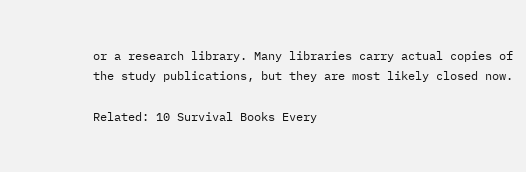or a research library. Many libraries carry actual copies of the study publications, but they are most likely closed now.

Related: 10 Survival Books Every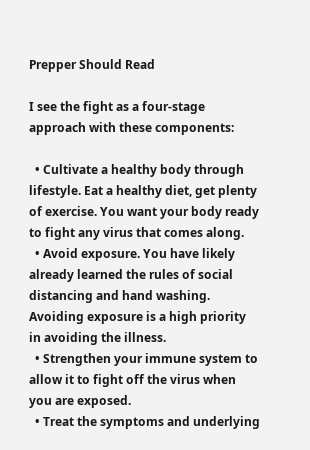Prepper Should Read

I see the fight as a four-stage approach with these components:

  • Cultivate a healthy body through lifestyle. Eat a healthy diet, get plenty of exercise. You want your body ready to fight any virus that comes along.
  • Avoid exposure. You have likely already learned the rules of social distancing and hand washing. Avoiding exposure is a high priority in avoiding the illness.
  • Strengthen your immune system to allow it to fight off the virus when you are exposed.
  • Treat the symptoms and underlying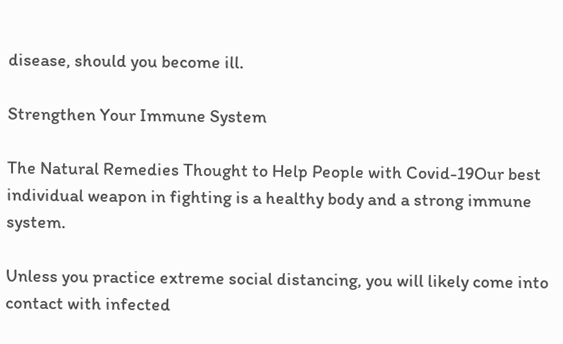disease, should you become ill.

Strengthen Your Immune System

The Natural Remedies Thought to Help People with Covid-19Our best individual weapon in fighting is a healthy body and a strong immune system.

Unless you practice extreme social distancing, you will likely come into contact with infected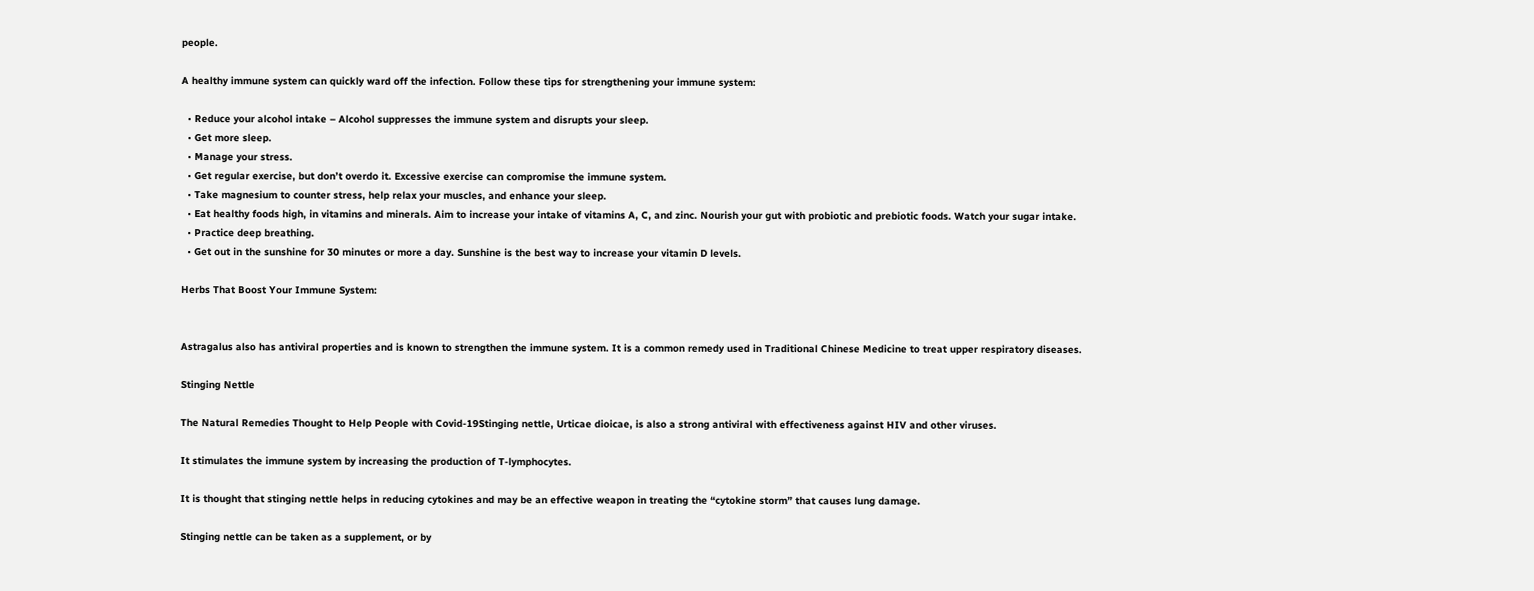people.

A healthy immune system can quickly ward off the infection. Follow these tips for strengthening your immune system:

  • Reduce your alcohol intake – Alcohol suppresses the immune system and disrupts your sleep.
  • Get more sleep.
  • Manage your stress.
  • Get regular exercise, but don’t overdo it. Excessive exercise can compromise the immune system.
  • Take magnesium to counter stress, help relax your muscles, and enhance your sleep.
  • Eat healthy foods high, in vitamins and minerals. Aim to increase your intake of vitamins A, C, and zinc. Nourish your gut with probiotic and prebiotic foods. Watch your sugar intake.
  • Practice deep breathing.
  • Get out in the sunshine for 30 minutes or more a day. Sunshine is the best way to increase your vitamin D levels.

Herbs That Boost Your Immune System:


Astragalus also has antiviral properties and is known to strengthen the immune system. It is a common remedy used in Traditional Chinese Medicine to treat upper respiratory diseases.

Stinging Nettle

The Natural Remedies Thought to Help People with Covid-19Stinging nettle, Urticae dioicae, is also a strong antiviral with effectiveness against HIV and other viruses.

It stimulates the immune system by increasing the production of T-lymphocytes.

It is thought that stinging nettle helps in reducing cytokines and may be an effective weapon in treating the “cytokine storm” that causes lung damage.

Stinging nettle can be taken as a supplement, or by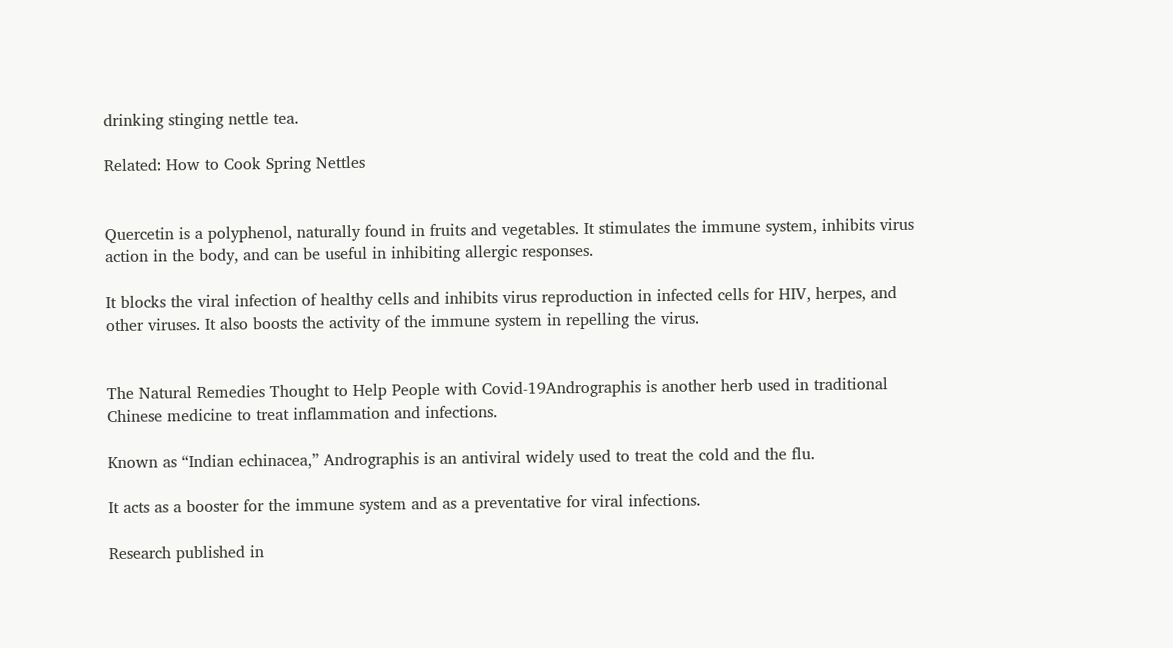drinking stinging nettle tea.

Related: How to Cook Spring Nettles


Quercetin is a polyphenol, naturally found in fruits and vegetables. It stimulates the immune system, inhibits virus action in the body, and can be useful in inhibiting allergic responses.

It blocks the viral infection of healthy cells and inhibits virus reproduction in infected cells for HIV, herpes, and other viruses. It also boosts the activity of the immune system in repelling the virus.


The Natural Remedies Thought to Help People with Covid-19Andrographis is another herb used in traditional Chinese medicine to treat inflammation and infections.

Known as “Indian echinacea,” Andrographis is an antiviral widely used to treat the cold and the flu.

It acts as a booster for the immune system and as a preventative for viral infections.

Research published in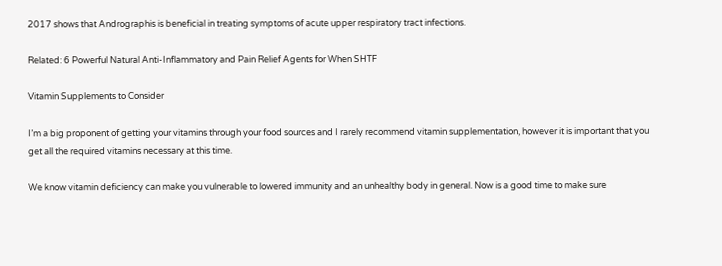2017 shows that Andrographis is beneficial in treating symptoms of acute upper respiratory tract infections.

Related: 6 Powerful Natural Anti-Inflammatory and Pain Relief Agents for When SHTF

Vitamin Supplements to Consider

I’m a big proponent of getting your vitamins through your food sources and I rarely recommend vitamin supplementation, however it is important that you get all the required vitamins necessary at this time.

We know vitamin deficiency can make you vulnerable to lowered immunity and an unhealthy body in general. Now is a good time to make sure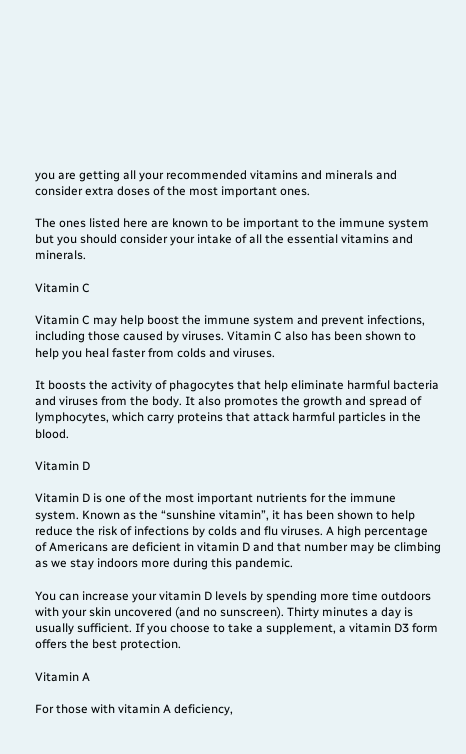you are getting all your recommended vitamins and minerals and consider extra doses of the most important ones.

The ones listed here are known to be important to the immune system but you should consider your intake of all the essential vitamins and minerals.

Vitamin C

Vitamin C may help boost the immune system and prevent infections, including those caused by viruses. Vitamin C also has been shown to help you heal faster from colds and viruses.

It boosts the activity of phagocytes that help eliminate harmful bacteria and viruses from the body. It also promotes the growth and spread of lymphocytes, which carry proteins that attack harmful particles in the blood.

Vitamin D

Vitamin D is one of the most important nutrients for the immune system. Known as the “sunshine vitamin”, it has been shown to help reduce the risk of infections by colds and flu viruses. A high percentage of Americans are deficient in vitamin D and that number may be climbing as we stay indoors more during this pandemic.

You can increase your vitamin D levels by spending more time outdoors with your skin uncovered (and no sunscreen). Thirty minutes a day is usually sufficient. If you choose to take a supplement, a vitamin D3 form offers the best protection.

Vitamin A

For those with vitamin A deficiency,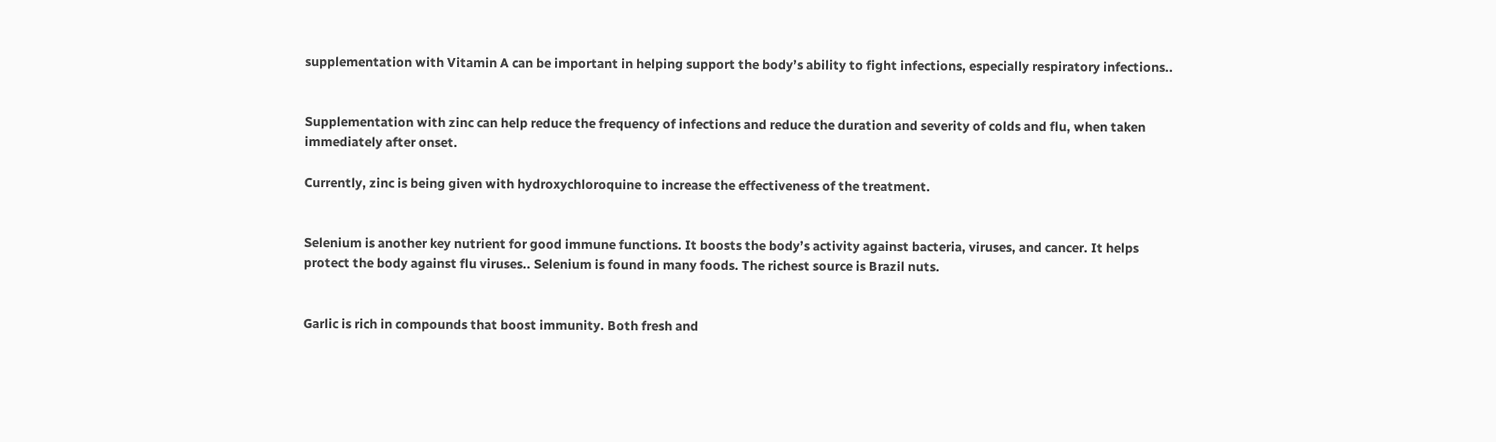supplementation with Vitamin A can be important in helping support the body’s ability to fight infections, especially respiratory infections..


Supplementation with zinc can help reduce the frequency of infections and reduce the duration and severity of colds and flu, when taken immediately after onset.

Currently, zinc is being given with hydroxychloroquine to increase the effectiveness of the treatment.


Selenium is another key nutrient for good immune functions. It boosts the body’s activity against bacteria, viruses, and cancer. It helps protect the body against flu viruses.. Selenium is found in many foods. The richest source is Brazil nuts.


Garlic is rich in compounds that boost immunity. Both fresh and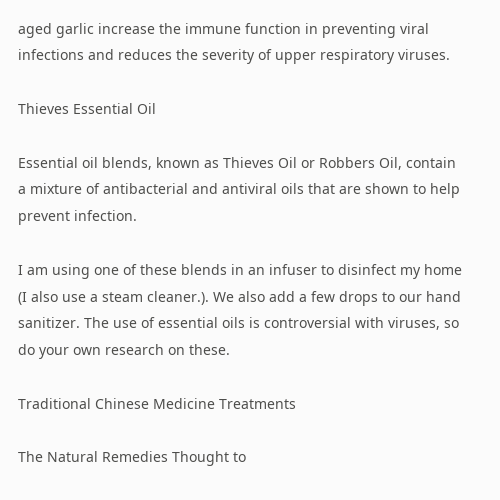aged garlic increase the immune function in preventing viral infections and reduces the severity of upper respiratory viruses.

Thieves Essential Oil

Essential oil blends, known as Thieves Oil or Robbers Oil, contain a mixture of antibacterial and antiviral oils that are shown to help prevent infection.

I am using one of these blends in an infuser to disinfect my home (I also use a steam cleaner.). We also add a few drops to our hand sanitizer. The use of essential oils is controversial with viruses, so do your own research on these.

Traditional Chinese Medicine Treatments

The Natural Remedies Thought to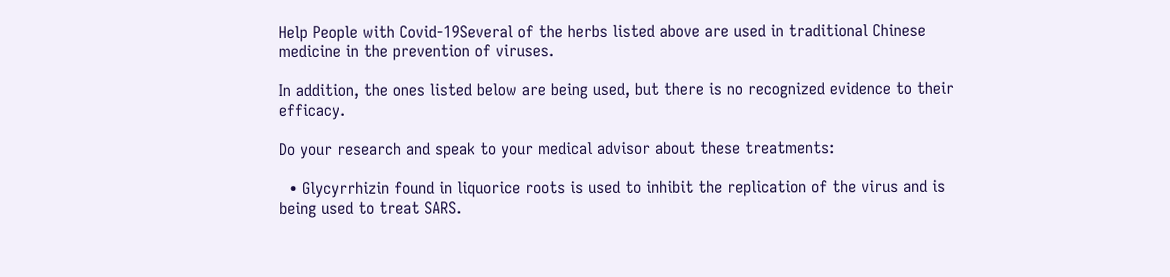Help People with Covid-19Several of the herbs listed above are used in traditional Chinese medicine in the prevention of viruses.

In addition, the ones listed below are being used, but there is no recognized evidence to their efficacy.

Do your research and speak to your medical advisor about these treatments:

  • Glycyrrhizin found in liquorice roots is used to inhibit the replication of the virus and is being used to treat SARS.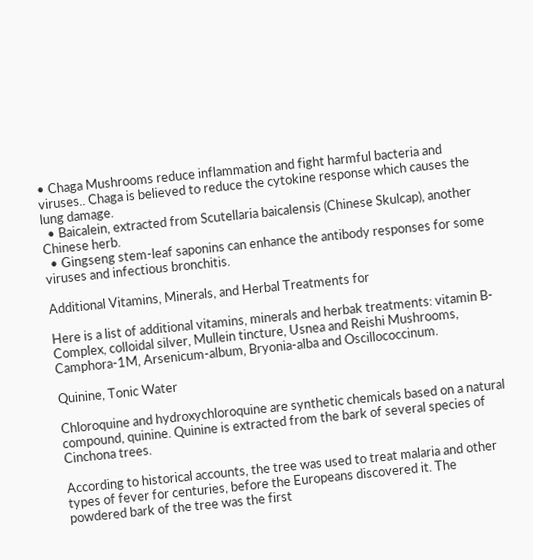• Chaga Mushrooms reduce inflammation and fight harmful bacteria and viruses.. Chaga is believed to reduce the cytokine response which causes the lung damage.
  • Baicalein, extracted from Scutellaria baicalensis (Chinese Skulcap), another Chinese herb.
  • Gingseng stem-leaf saponins can enhance the antibody responses for some viruses and infectious bronchitis.

Additional Vitamins, Minerals, and Herbal Treatments for

Here is a list of additional vitamins, minerals and herbak treatments: vitamin B-Complex, colloidal silver, Mullein tincture, Usnea and Reishi Mushrooms, Camphora-1M, Arsenicum-album, Bryonia-alba and Oscillococcinum.

Quinine, Tonic Water

Chloroquine and hydroxychloroquine are synthetic chemicals based on a natural compound, quinine. Quinine is extracted from the bark of several species of Cinchona trees.

According to historical accounts, the tree was used to treat malaria and other types of fever for centuries, before the Europeans discovered it. The powdered bark of the tree was the first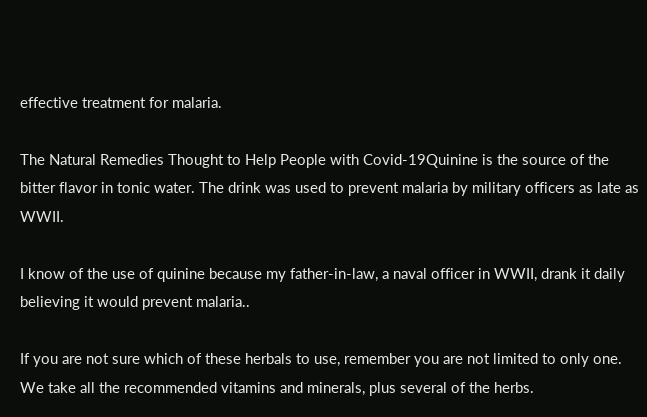effective treatment for malaria.

The Natural Remedies Thought to Help People with Covid-19Quinine is the source of the bitter flavor in tonic water. The drink was used to prevent malaria by military officers as late as WWII.

I know of the use of quinine because my father-in-law, a naval officer in WWII, drank it daily believing it would prevent malaria..

If you are not sure which of these herbals to use, remember you are not limited to only one. We take all the recommended vitamins and minerals, plus several of the herbs.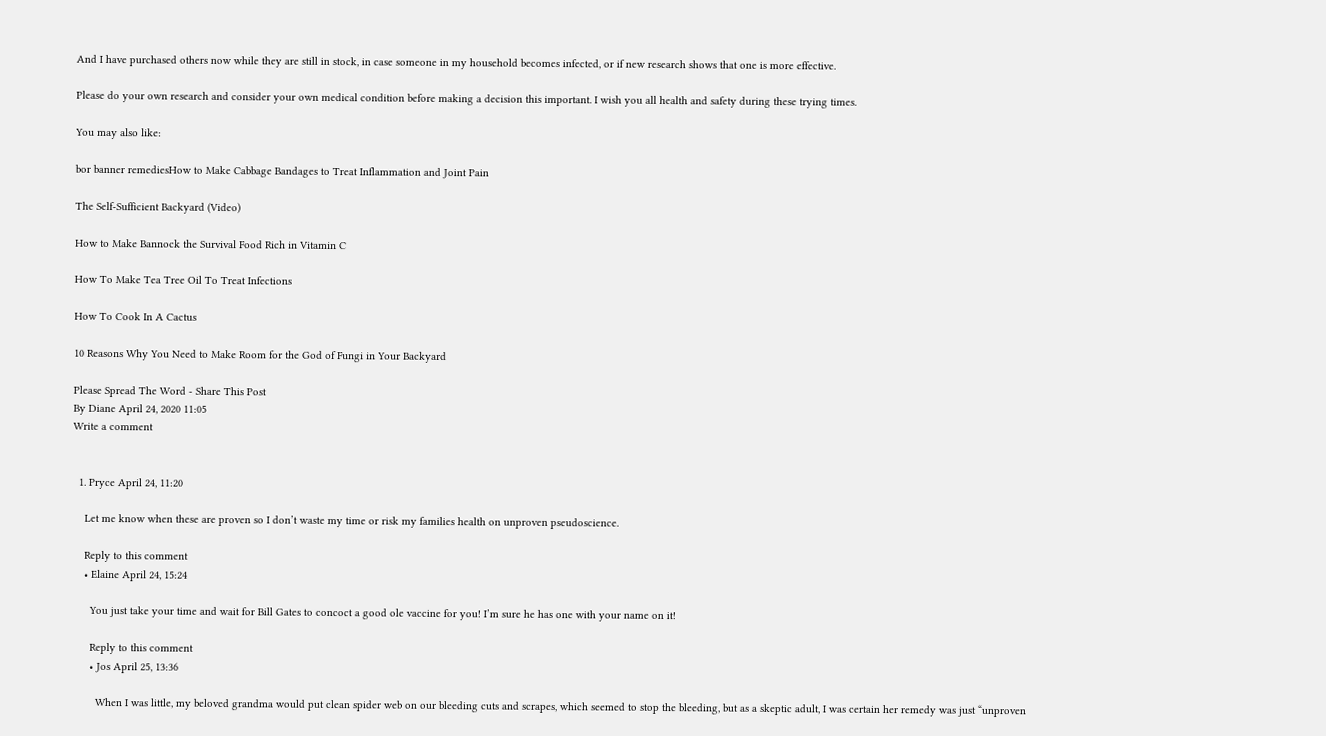And I have purchased others now while they are still in stock, in case someone in my household becomes infected, or if new research shows that one is more effective.

Please do your own research and consider your own medical condition before making a decision this important. I wish you all health and safety during these trying times.

You may also like:

bor banner remediesHow to Make Cabbage Bandages to Treat Inflammation and Joint Pain

The Self-Sufficient Backyard (Video)

How to Make Bannock the Survival Food Rich in Vitamin C

How To Make Tea Tree Oil To Treat Infections

How To Cook In A Cactus

10 Reasons Why You Need to Make Room for the God of Fungi in Your Backyard

Please Spread The Word - Share This Post
By Diane April 24, 2020 11:05
Write a comment


  1. Pryce April 24, 11:20

    Let me know when these are proven so I don’t waste my time or risk my families health on unproven pseudoscience.

    Reply to this comment
    • Elaine April 24, 15:24

      You just take your time and wait for Bill Gates to concoct a good ole vaccine for you! I’m sure he has one with your name on it!

      Reply to this comment
      • Jos April 25, 13:36

        When I was little, my beloved grandma would put clean spider web on our bleeding cuts and scrapes, which seemed to stop the bleeding, but as a skeptic adult, I was certain her remedy was just “unproven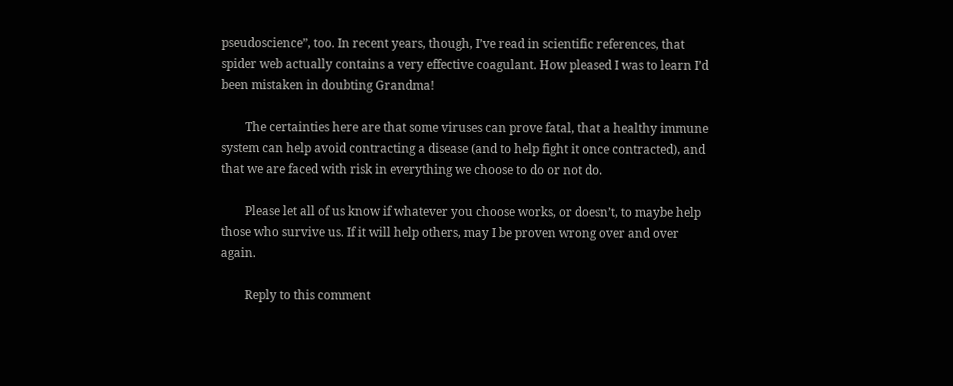pseudoscience”, too. In recent years, though, I’ve read in scientific references, that spider web actually contains a very effective coagulant. How pleased I was to learn I’d been mistaken in doubting Grandma!

        The certainties here are that some viruses can prove fatal, that a healthy immune system can help avoid contracting a disease (and to help fight it once contracted), and that we are faced with risk in everything we choose to do or not do.

        Please let all of us know if whatever you choose works, or doesn’t, to maybe help those who survive us. If it will help others, may I be proven wrong over and over again.

        Reply to this comment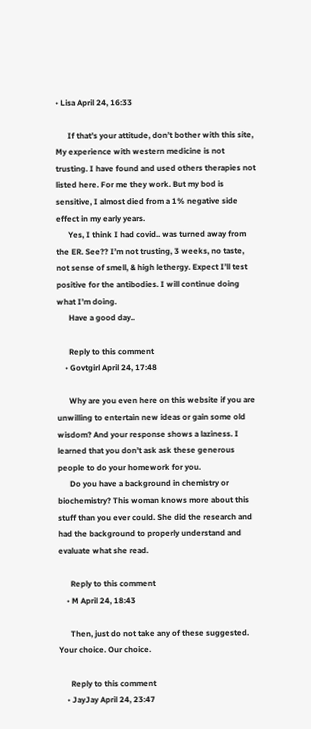• Lisa April 24, 16:33

      If that’s your attitude, don’t bother with this site, My experience with western medicine is not trusting. I have found and used others therapies not listed here. For me they work. But my bod is sensitive, I almost died from a 1% negative side effect in my early years.
      Yes, I think I had covid.. was turned away from the ER. See?? I’m not trusting, 3 weeks, no taste, not sense of smell, & high lethergy. Expect I’ll test positive for the antibodies. I will continue doing what I’m doing.
      Have a good day..

      Reply to this comment
    • Govtgirl April 24, 17:48

      Why are you even here on this website if you are unwilling to entertain new ideas or gain some old wisdom? And your response shows a laziness. I learned that you don’t ask ask these generous people to do your homework for you.
      Do you have a background in chemistry or biochemistry? This woman knows more about this stuff than you ever could. She did the research and had the background to properly understand and evaluate what she read.

      Reply to this comment
    • M April 24, 18:43

      Then, just do not take any of these suggested. Your choice. Our choice.

      Reply to this comment
    • JayJay April 24, 23:47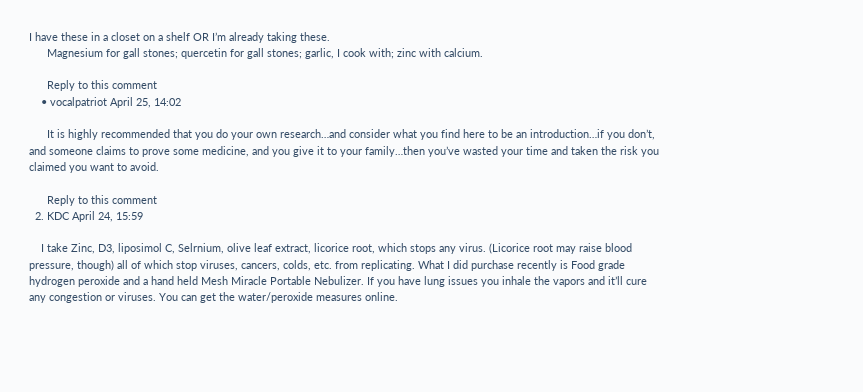I have these in a closet on a shelf OR I’m already taking these.
      Magnesium for gall stones; quercetin for gall stones; garlic, I cook with; zinc with calcium.

      Reply to this comment
    • vocalpatriot April 25, 14:02

      It is highly recommended that you do your own research…and consider what you find here to be an introduction…if you don’t, and someone claims to prove some medicine, and you give it to your family…then you’ve wasted your time and taken the risk you claimed you want to avoid.

      Reply to this comment
  2. KDC April 24, 15:59

    I take Zinc, D3, liposimol C, Selrnium, olive leaf extract, licorice root, which stops any virus. (Licorice root may raise blood pressure, though) all of which stop viruses, cancers, colds, etc. from replicating. What I did purchase recently is Food grade hydrogen peroxide and a hand held Mesh Miracle Portable Nebulizer. If you have lung issues you inhale the vapors and it’ll cure any congestion or viruses. You can get the water/peroxide measures online.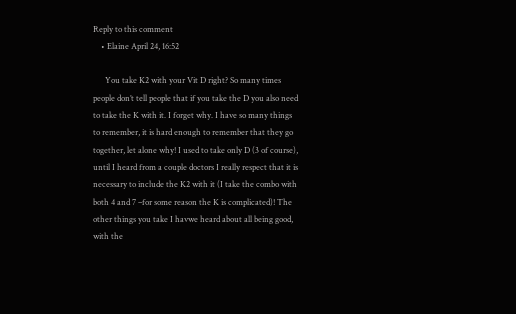Reply to this comment
    • Elaine April 24, 16:52

      You take K2 with your Vit D right? So many times people don’t tell people that if you take the D you also need to take the K with it. I forget why. I have so many things to remember, it is hard enough to remember that they go together, let alone why! I used to take only D (3 of course), until I heard from a couple doctors I really respect that it is necessary to include the K2 with it (I take the combo with both 4 and 7 –for some reason the K is complicated)! The other things you take I havwe heard about all being good, with the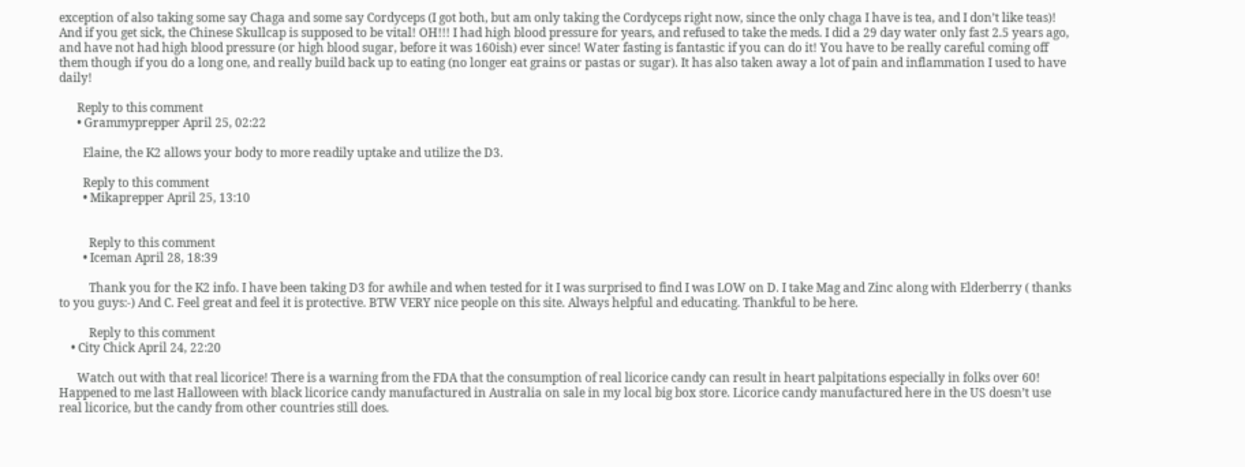exception of also taking some say Chaga and some say Cordyceps (I got both, but am only taking the Cordyceps right now, since the only chaga I have is tea, and I don’t like teas)! And if you get sick, the Chinese Skullcap is supposed to be vital! OH!!! I had high blood pressure for years, and refused to take the meds. I did a 29 day water only fast 2.5 years ago, and have not had high blood pressure (or high blood sugar, before it was 160ish) ever since! Water fasting is fantastic if you can do it! You have to be really careful coming off them though if you do a long one, and really build back up to eating (no longer eat grains or pastas or sugar). It has also taken away a lot of pain and inflammation I used to have daily!

      Reply to this comment
      • Grammyprepper April 25, 02:22

        Elaine, the K2 allows your body to more readily uptake and utilize the D3.

        Reply to this comment
        • Mikaprepper April 25, 13:10


          Reply to this comment
        • Iceman April 28, 18:39

          Thank you for the K2 info. I have been taking D3 for awhile and when tested for it I was surprised to find I was LOW on D. I take Mag and Zinc along with Elderberry ( thanks to you guys:-) And C. Feel great and feel it is protective. BTW VERY nice people on this site. Always helpful and educating. Thankful to be here.

          Reply to this comment
    • City Chick April 24, 22:20

      Watch out with that real licorice! There is a warning from the FDA that the consumption of real licorice candy can result in heart palpitations especially in folks over 60! Happened to me last Halloween with black licorice candy manufactured in Australia on sale in my local big box store. Licorice candy manufactured here in the US doesn’t use real licorice, but the candy from other countries still does.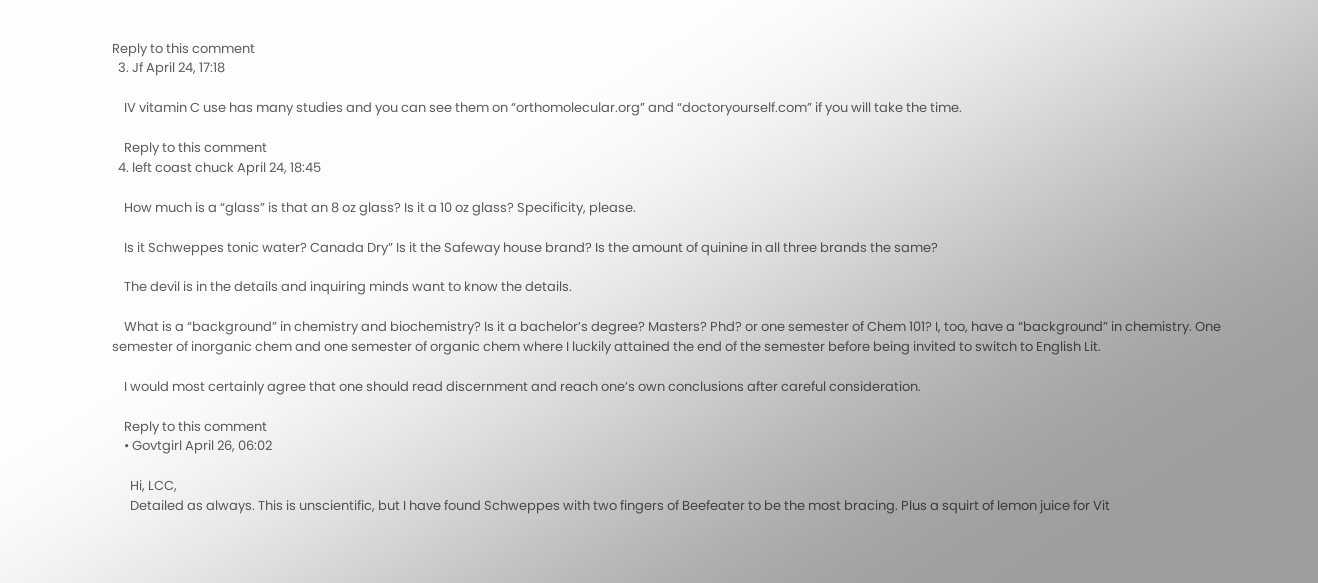Reply to this comment
  3. Jf April 24, 17:18

    IV vitamin C use has many studies and you can see them on “orthomolecular.org” and “doctoryourself.com” if you will take the time.

    Reply to this comment
  4. left coast chuck April 24, 18:45

    How much is a “glass” is that an 8 oz glass? Is it a 10 oz glass? Specificity, please.

    Is it Schweppes tonic water? Canada Dry” Is it the Safeway house brand? Is the amount of quinine in all three brands the same?

    The devil is in the details and inquiring minds want to know the details.

    What is a “background” in chemistry and biochemistry? Is it a bachelor’s degree? Masters? Phd? or one semester of Chem 101? I, too, have a “background” in chemistry. One semester of inorganic chem and one semester of organic chem where I luckily attained the end of the semester before being invited to switch to English Lit.

    I would most certainly agree that one should read discernment and reach one’s own conclusions after careful consideration.

    Reply to this comment
    • Govtgirl April 26, 06:02

      Hi, LCC,
      Detailed as always. This is unscientific, but I have found Schweppes with two fingers of Beefeater to be the most bracing. Plus a squirt of lemon juice for Vit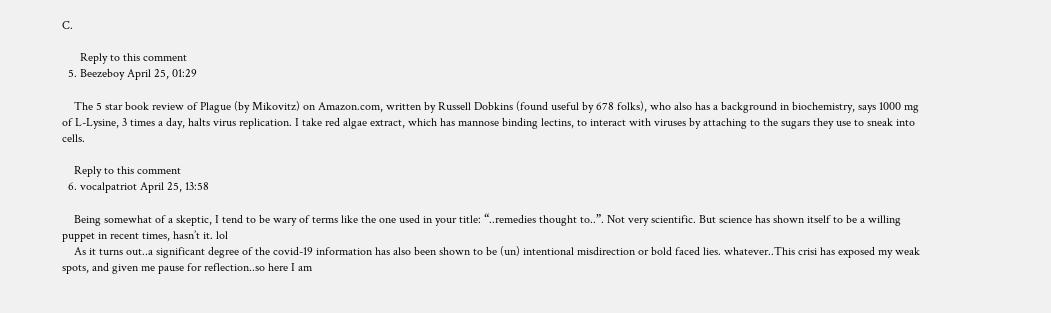C.

      Reply to this comment
  5. Beezeboy April 25, 01:29

    The 5 star book review of Plague (by Mikovitz) on Amazon.com, written by Russell Dobkins (found useful by 678 folks), who also has a background in biochemistry, says 1000 mg of L-Lysine, 3 times a day, halts virus replication. I take red algae extract, which has mannose binding lectins, to interact with viruses by attaching to the sugars they use to sneak into cells.

    Reply to this comment
  6. vocalpatriot April 25, 13:58

    Being somewhat of a skeptic, I tend to be wary of terms like the one used in your title: “..remedies thought to..”. Not very scientific. But science has shown itself to be a willing puppet in recent times, hasn’t it. lol
    As it turns out..a significant degree of the covid-19 information has also been shown to be (un) intentional misdirection or bold faced lies. whatever..This crisi has exposed my weak spots, and given me pause for reflection..so here I am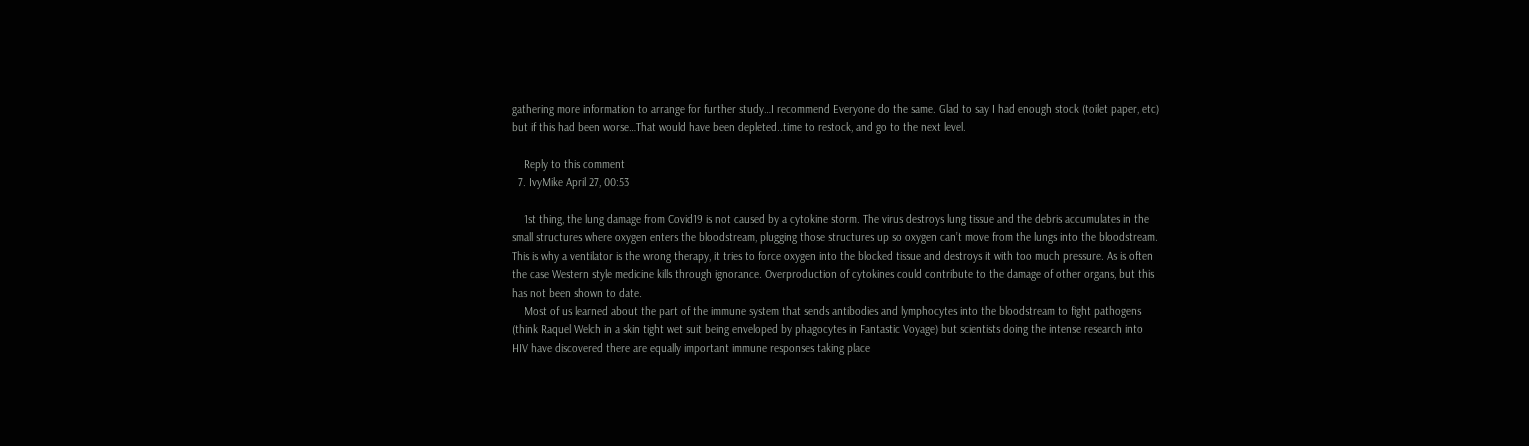gathering more information to arrange for further study…I recommend Everyone do the same. Glad to say I had enough stock (toilet paper, etc) but if this had been worse…That would have been depleted..time to restock, and go to the next level.

    Reply to this comment
  7. IvyMike April 27, 00:53

    1st thing, the lung damage from Covid19 is not caused by a cytokine storm. The virus destroys lung tissue and the debris accumulates in the small structures where oxygen enters the bloodstream, plugging those structures up so oxygen can’t move from the lungs into the bloodstream. This is why a ventilator is the wrong therapy, it tries to force oxygen into the blocked tissue and destroys it with too much pressure. As is often the case Western style medicine kills through ignorance. Overproduction of cytokines could contribute to the damage of other organs, but this has not been shown to date.
    Most of us learned about the part of the immune system that sends antibodies and lymphocytes into the bloodstream to fight pathogens (think Raquel Welch in a skin tight wet suit being enveloped by phagocytes in Fantastic Voyage) but scientists doing the intense research into HIV have discovered there are equally important immune responses taking place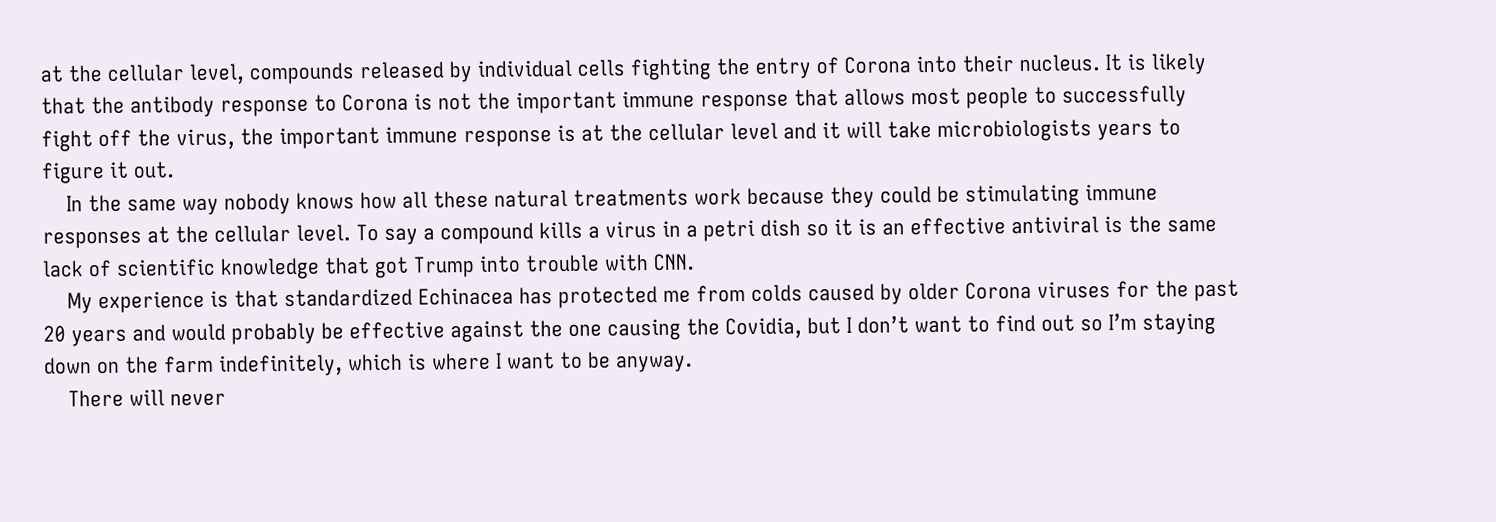at the cellular level, compounds released by individual cells fighting the entry of Corona into their nucleus. It is likely that the antibody response to Corona is not the important immune response that allows most people to successfully fight off the virus, the important immune response is at the cellular level and it will take microbiologists years to figure it out.
    In the same way nobody knows how all these natural treatments work because they could be stimulating immune responses at the cellular level. To say a compound kills a virus in a petri dish so it is an effective antiviral is the same lack of scientific knowledge that got Trump into trouble with CNN.
    My experience is that standardized Echinacea has protected me from colds caused by older Corona viruses for the past 20 years and would probably be effective against the one causing the Covidia, but I don’t want to find out so I’m staying down on the farm indefinitely, which is where I want to be anyway.
    There will never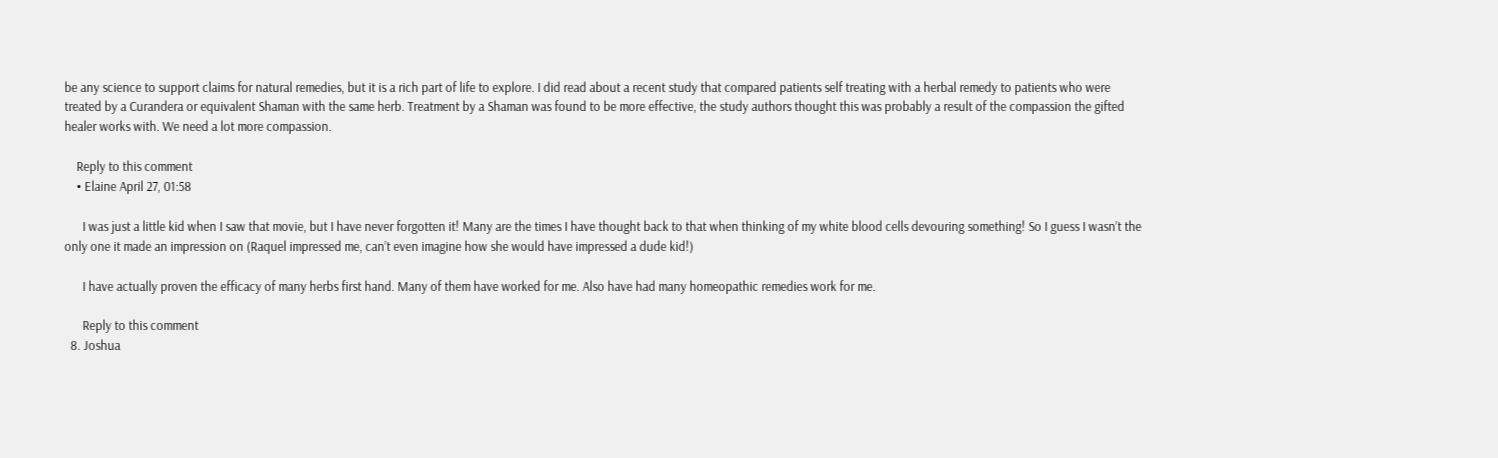be any science to support claims for natural remedies, but it is a rich part of life to explore. I did read about a recent study that compared patients self treating with a herbal remedy to patients who were treated by a Curandera or equivalent Shaman with the same herb. Treatment by a Shaman was found to be more effective, the study authors thought this was probably a result of the compassion the gifted healer works with. We need a lot more compassion.

    Reply to this comment
    • Elaine April 27, 01:58

      I was just a little kid when I saw that movie, but I have never forgotten it! Many are the times I have thought back to that when thinking of my white blood cells devouring something! So I guess I wasn’t the only one it made an impression on (Raquel impressed me, can’t even imagine how she would have impressed a dude kid!)

      I have actually proven the efficacy of many herbs first hand. Many of them have worked for me. Also have had many homeopathic remedies work for me.

      Reply to this comment
  8. Joshua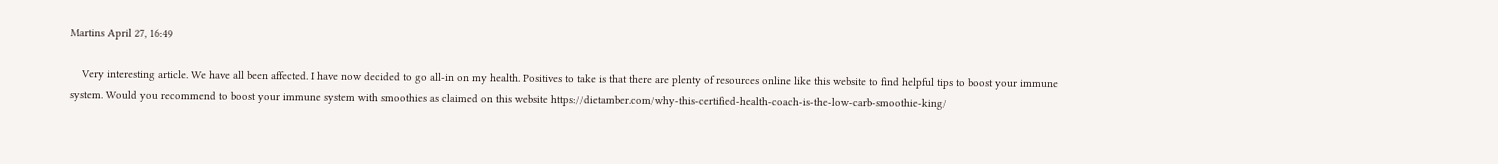Martins April 27, 16:49

    Very interesting article. We have all been affected. I have now decided to go all-in on my health. Positives to take is that there are plenty of resources online like this website to find helpful tips to boost your immune system. Would you recommend to boost your immune system with smoothies as claimed on this website https://dietamber.com/why-this-certified-health-coach-is-the-low-carb-smoothie-king/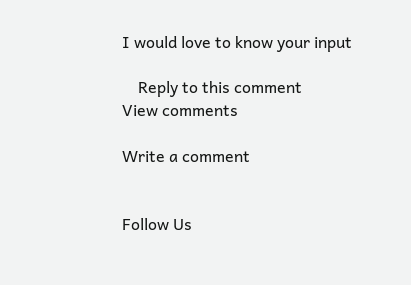I would love to know your input

    Reply to this comment
View comments

Write a comment


Follow Us